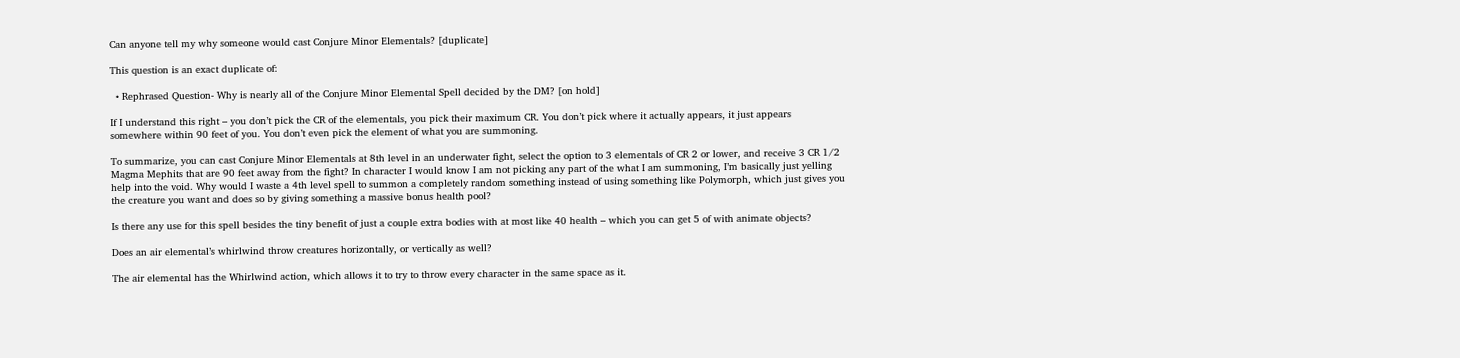Can anyone tell my why someone would cast Conjure Minor Elementals? [duplicate]

This question is an exact duplicate of:

  • Rephrased Question- Why is nearly all of the Conjure Minor Elemental Spell decided by the DM? [on hold]

If I understand this right – you don’t pick the CR of the elementals, you pick their maximum CR. You don’t pick where it actually appears, it just appears somewhere within 90 feet of you. You don’t even pick the element of what you are summoning.

To summarize, you can cast Conjure Minor Elementals at 8th level in an underwater fight, select the option to 3 elementals of CR 2 or lower, and receive 3 CR 1/2 Magma Mephits that are 90 feet away from the fight? In character I would know I am not picking any part of the what I am summoning, I’m basically just yelling help into the void. Why would I waste a 4th level spell to summon a completely random something instead of using something like Polymorph, which just gives you the creature you want and does so by giving something a massive bonus health pool?

Is there any use for this spell besides the tiny benefit of just a couple extra bodies with at most like 40 health – which you can get 5 of with animate objects?

Does an air elemental’s whirlwind throw creatures horizontally, or vertically as well?

The air elemental has the Whirlwind action, which allows it to try to throw every character in the same space as it.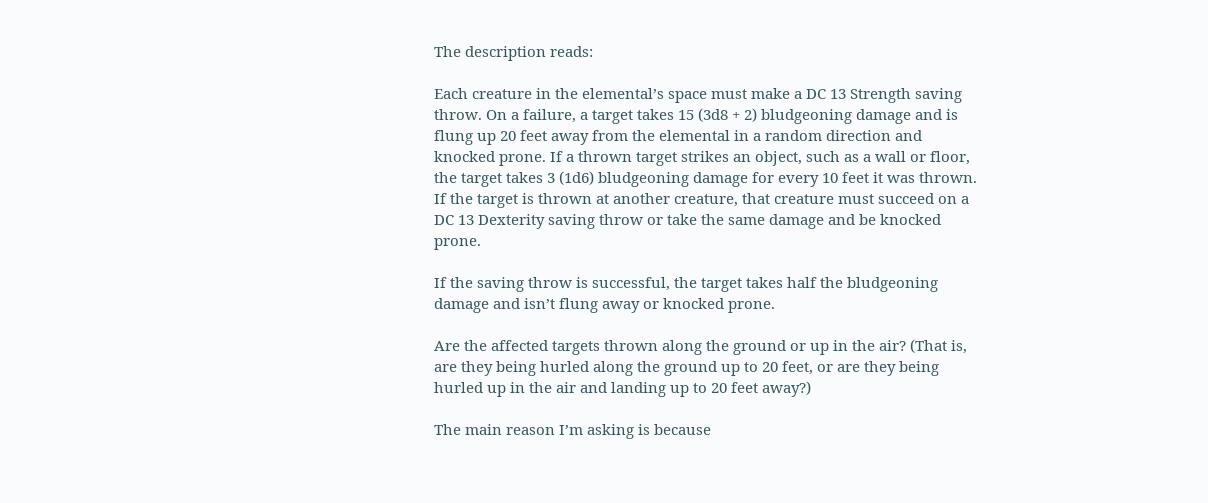The description reads:

Each creature in the elemental’s space must make a DC 13 Strength saving throw. On a failure, a target takes 15 (3d8 + 2) bludgeoning damage and is flung up 20 feet away from the elemental in a random direction and knocked prone. If a thrown target strikes an object, such as a wall or floor, the target takes 3 (1d6) bludgeoning damage for every 10 feet it was thrown. If the target is thrown at another creature, that creature must succeed on a DC 13 Dexterity saving throw or take the same damage and be knocked prone.

If the saving throw is successful, the target takes half the bludgeoning damage and isn’t flung away or knocked prone.

Are the affected targets thrown along the ground or up in the air? (That is, are they being hurled along the ground up to 20 feet, or are they being hurled up in the air and landing up to 20 feet away?)

The main reason I’m asking is because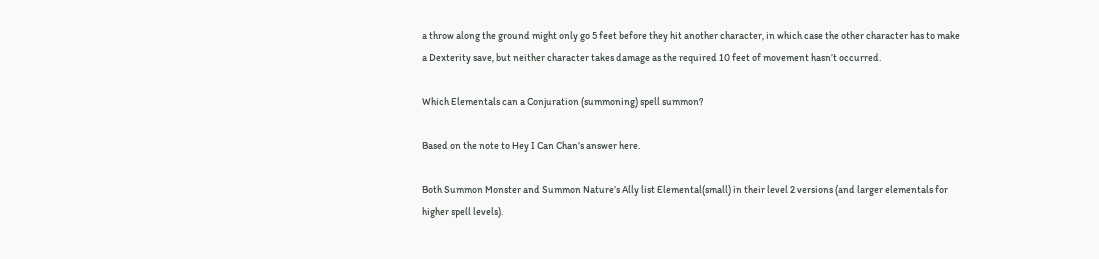a throw along the ground might only go 5 feet before they hit another character, in which case the other character has to make a Dexterity save, but neither character takes damage as the required 10 feet of movement hasn’t occurred.

Which Elementals can a Conjuration (summoning) spell summon?

Based on the note to Hey I Can Chan’s answer here.

Both Summon Monster and Summon Nature’s Ally list Elemental(small) in their level 2 versions (and larger elementals for higher spell levels).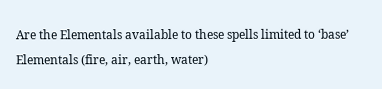Are the Elementals available to these spells limited to ‘base’ Elementals (fire, air, earth, water)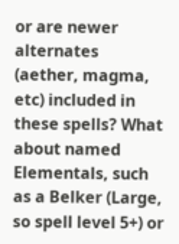or are newer alternates (aether, magma, etc) included in these spells? What about named Elementals, such as a Belker (Large, so spell level 5+) or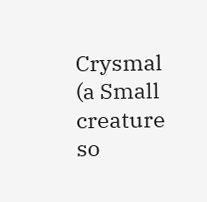Crysmal (a Small creature so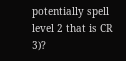potentially spell level 2 that is CR 3)?